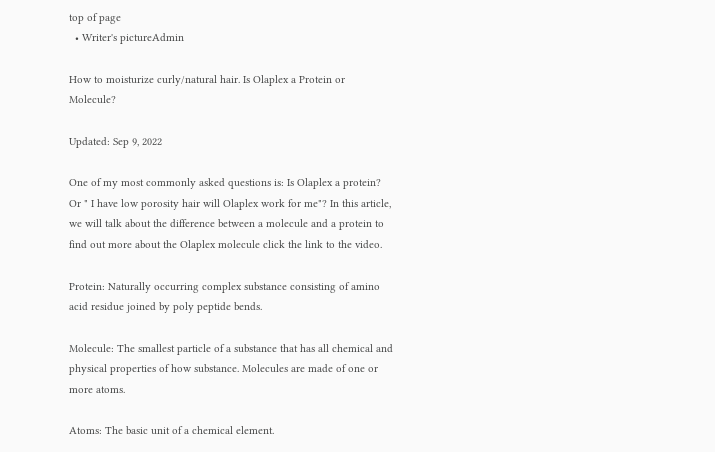top of page
  • Writer's pictureAdmin

How to moisturize curly/natural hair. Is Olaplex a Protein or Molecule?

Updated: Sep 9, 2022

One of my most commonly asked questions is: Is Olaplex a protein? Or " I have low porosity hair will Olaplex work for me"? In this article, we will talk about the difference between a molecule and a protein to find out more about the Olaplex molecule click the link to the video.

Protein: Naturally occurring complex substance consisting of amino acid residue joined by poly peptide bends.

Molecule: The smallest particle of a substance that has all chemical and physical properties of how substance. Molecules are made of one or more atoms.

Atoms: The basic unit of a chemical element.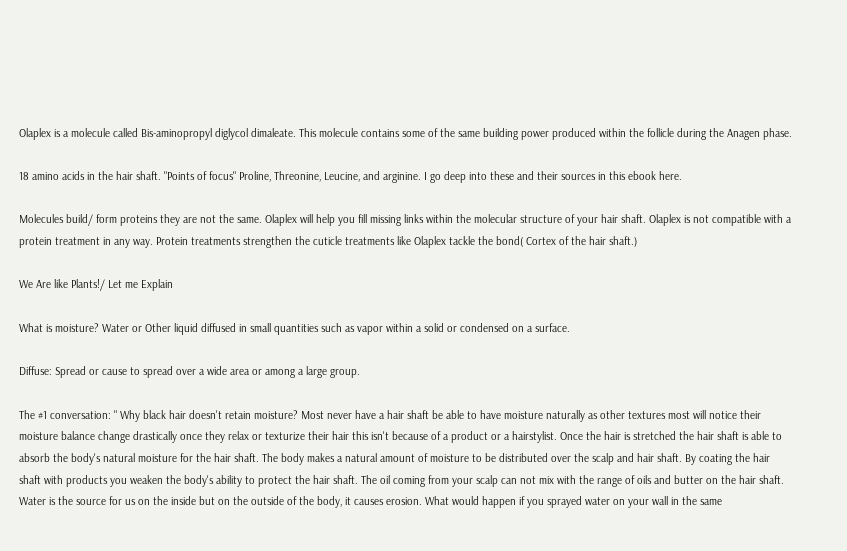Olaplex is a molecule called Bis-aminopropyl diglycol dimaleate. This molecule contains some of the same building power produced within the follicle during the Anagen phase.

18 amino acids in the hair shaft. "Points of focus" Proline, Threonine, Leucine, and arginine. I go deep into these and their sources in this ebook here.

Molecules build/ form proteins they are not the same. Olaplex will help you fill missing links within the molecular structure of your hair shaft. Olaplex is not compatible with a protein treatment in any way. Protein treatments strengthen the cuticle treatments like Olaplex tackle the bond( Cortex of the hair shaft.)

We Are like Plants!/ Let me Explain

What is moisture? Water or Other liquid diffused in small quantities such as vapor within a solid or condensed on a surface.

Diffuse: Spread or cause to spread over a wide area or among a large group.

The #1 conversation: " Why black hair doesn't retain moisture? Most never have a hair shaft be able to have moisture naturally as other textures most will notice their moisture balance change drastically once they relax or texturize their hair this isn't because of a product or a hairstylist. Once the hair is stretched the hair shaft is able to absorb the body's natural moisture for the hair shaft. The body makes a natural amount of moisture to be distributed over the scalp and hair shaft. By coating the hair shaft with products you weaken the body's ability to protect the hair shaft. The oil coming from your scalp can not mix with the range of oils and butter on the hair shaft. Water is the source for us on the inside but on the outside of the body, it causes erosion. What would happen if you sprayed water on your wall in the same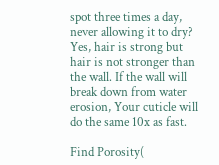spot three times a day, never allowing it to dry? Yes, hair is strong but hair is not stronger than the wall. If the wall will break down from water erosion, Your cuticle will do the same 10x as fast.

Find Porosity(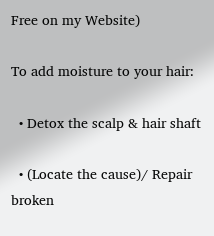Free on my Website)

To add moisture to your hair:

  • Detox the scalp & hair shaft

  • (Locate the cause)/ Repair broken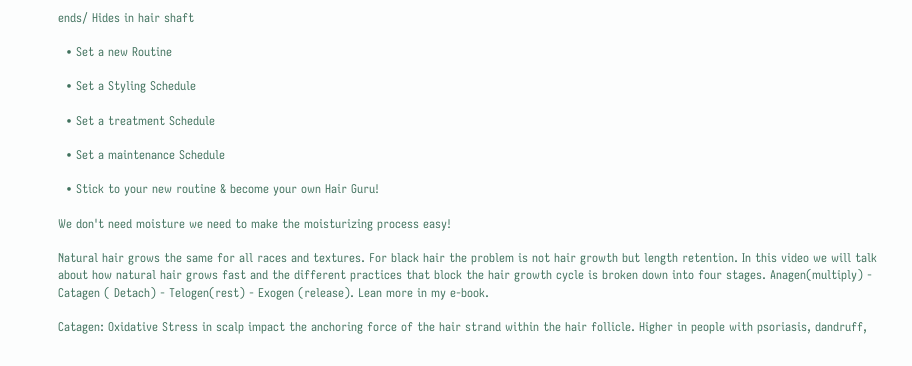ends/ Hides in hair shaft

  • Set a new Routine

  • Set a Styling Schedule

  • Set a treatment Schedule

  • Set a maintenance Schedule

  • Stick to your new routine & become your own Hair Guru!

We don't need moisture we need to make the moisturizing process easy!

Natural hair grows the same for all races and textures. For black hair the problem is not hair growth but length retention. In this video we will talk about how natural hair grows fast and the different practices that block the hair growth cycle is broken down into four stages. Anagen(multiply) - Catagen ( Detach) - Telogen(rest) - Exogen (release). Lean more in my e-book.

Catagen: Oxidative Stress in scalp impact the anchoring force of the hair strand within the hair follicle. Higher in people with psoriasis, dandruff,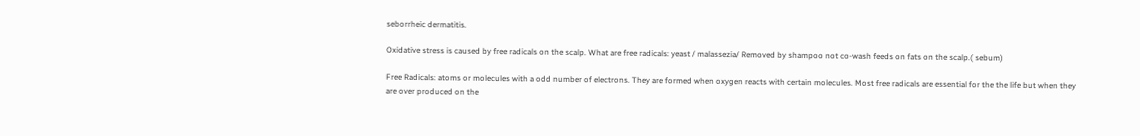seborrheic dermatitis.

Oxidative stress is caused by free radicals on the scalp. What are free radicals: yeast / malassezia/ Removed by shampoo not co-wash feeds on fats on the scalp.( sebum)

Free Radicals: atoms or molecules with a odd number of electrons. They are formed when oxygen reacts with certain molecules. Most free radicals are essential for the the life but when they are over produced on the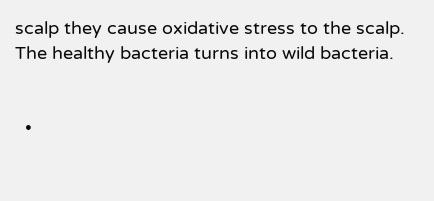scalp they cause oxidative stress to the scalp. The healthy bacteria turns into wild bacteria.


  •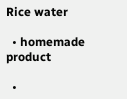Rice water

  • homemade product

  •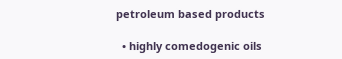petroleum based products

  • highly comedogenic oils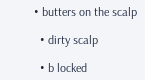• butters on the scalp

  • dirty scalp

  • b locked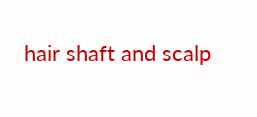hair shaft and scalp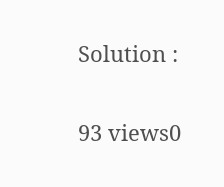Solution :

93 views0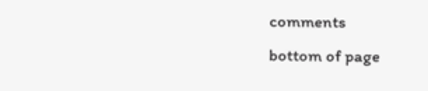comments
bottom of page